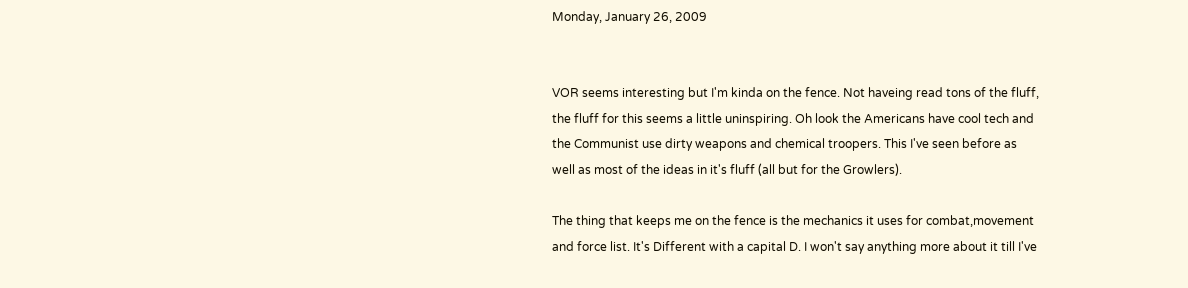Monday, January 26, 2009


VOR seems interesting but I'm kinda on the fence. Not haveing read tons of the fluff, the fluff for this seems a little uninspiring. Oh look the Americans have cool tech and the Communist use dirty weapons and chemical troopers. This I've seen before as well as most of the ideas in it's fluff (all but for the Growlers).

The thing that keeps me on the fence is the mechanics it uses for combat,movement and force list. It's Different with a capital D. I won't say anything more about it till I've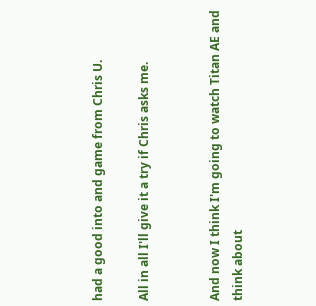had a good into and game from Chris U.

All in all I'll give it a try if Chris asks me.


And now I think I'm going to watch Titan AE and think about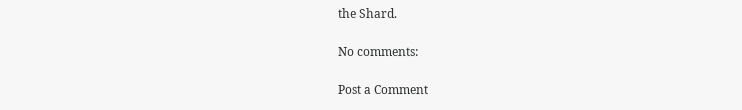the Shard.

No comments:

Post a Comment